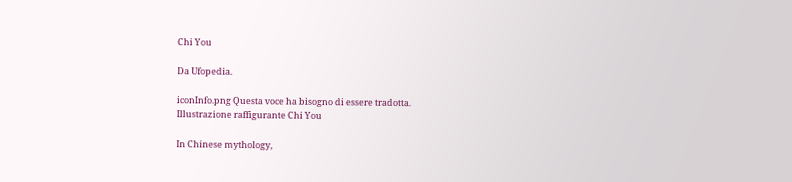Chi You

Da Ufopedia.

iconInfo.png Questa voce ha bisogno di essere tradotta.
Illustrazione raffigurante Chi You

In Chinese mythology,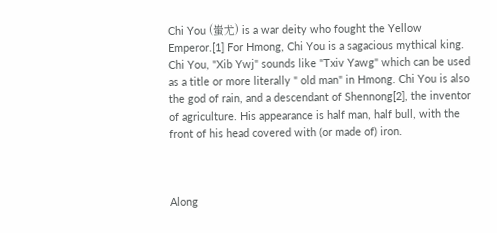Chi You (蚩尤) is a war deity who fought the Yellow Emperor.[1] For Hmong, Chi You is a sagacious mythical king. Chi You, "Xib Ywj" sounds like "Txiv Yawg" which can be used as a title or more literally " old man" in Hmong. Chi You is also the god of rain, and a descendant of Shennong[2], the inventor of agriculture. His appearance is half man, half bull, with the front of his head covered with (or made of) iron.



Along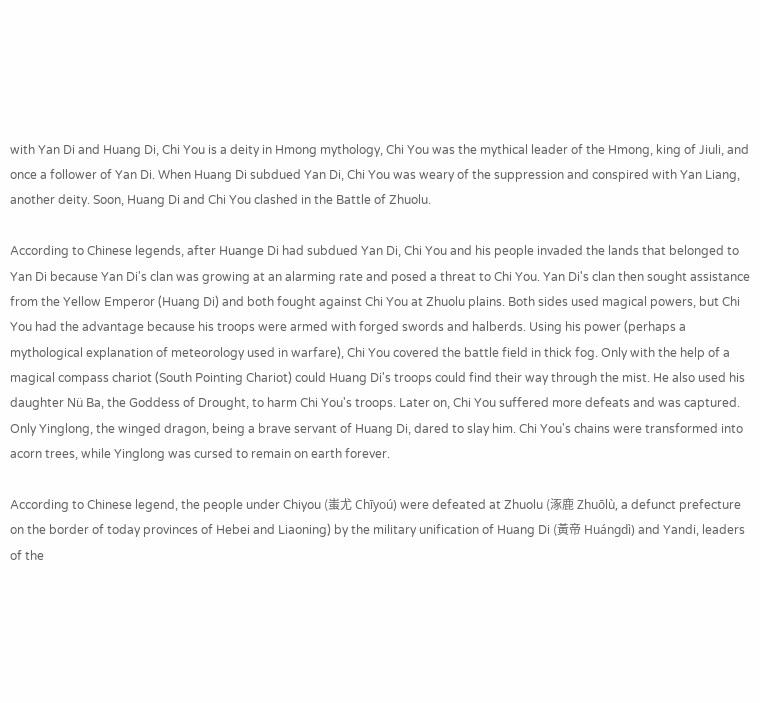with Yan Di and Huang Di, Chi You is a deity in Hmong mythology, Chi You was the mythical leader of the Hmong, king of Jiuli, and once a follower of Yan Di. When Huang Di subdued Yan Di, Chi You was weary of the suppression and conspired with Yan Liang, another deity. Soon, Huang Di and Chi You clashed in the Battle of Zhuolu.

According to Chinese legends, after Huange Di had subdued Yan Di, Chi You and his people invaded the lands that belonged to Yan Di because Yan Di's clan was growing at an alarming rate and posed a threat to Chi You. Yan Di's clan then sought assistance from the Yellow Emperor (Huang Di) and both fought against Chi You at Zhuolu plains. Both sides used magical powers, but Chi You had the advantage because his troops were armed with forged swords and halberds. Using his power (perhaps a mythological explanation of meteorology used in warfare), Chi You covered the battle field in thick fog. Only with the help of a magical compass chariot (South Pointing Chariot) could Huang Di's troops could find their way through the mist. He also used his daughter Nü Ba, the Goddess of Drought, to harm Chi You's troops. Later on, Chi You suffered more defeats and was captured. Only Yinglong, the winged dragon, being a brave servant of Huang Di, dared to slay him. Chi You's chains were transformed into acorn trees, while Yinglong was cursed to remain on earth forever.

According to Chinese legend, the people under Chiyou (蚩尤 Chīyoú) were defeated at Zhuolu (涿鹿 Zhuōlù, a defunct prefecture on the border of today provinces of Hebei and Liaoning) by the military unification of Huang Di (黃帝 Huángdì) and Yandi, leaders of the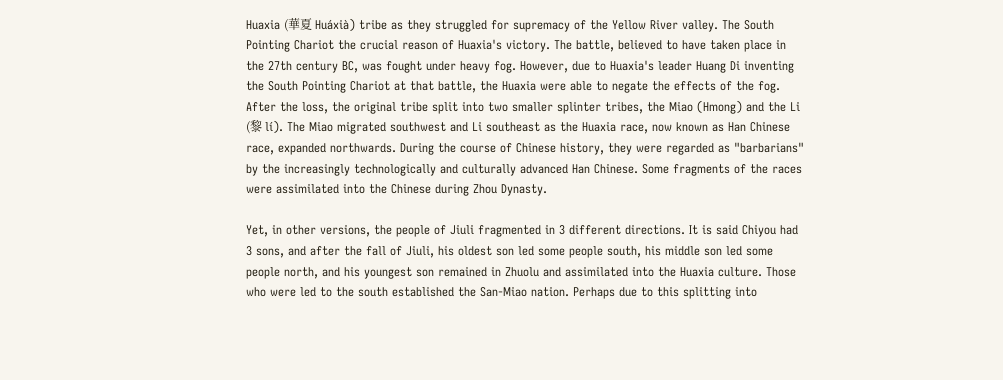Huaxia (華夏 Huáxià) tribe as they struggled for supremacy of the Yellow River valley. The South Pointing Chariot the crucial reason of Huaxia's victory. The battle, believed to have taken place in the 27th century BC, was fought under heavy fog. However, due to Huaxia's leader Huang Di inventing the South Pointing Chariot at that battle, the Huaxia were able to negate the effects of the fog. After the loss, the original tribe split into two smaller splinter tribes, the Miao (Hmong) and the Li (黎 lí). The Miao migrated southwest and Li southeast as the Huaxia race, now known as Han Chinese race, expanded northwards. During the course of Chinese history, they were regarded as "barbarians" by the increasingly technologically and culturally advanced Han Chinese. Some fragments of the races were assimilated into the Chinese during Zhou Dynasty.

Yet, in other versions, the people of Jiuli fragmented in 3 different directions. It is said Chiyou had 3 sons, and after the fall of Jiuli, his oldest son led some people south, his middle son led some people north, and his youngest son remained in Zhuolu and assimilated into the Huaxia culture. Those who were led to the south established the San-Miao nation. Perhaps due to this splitting into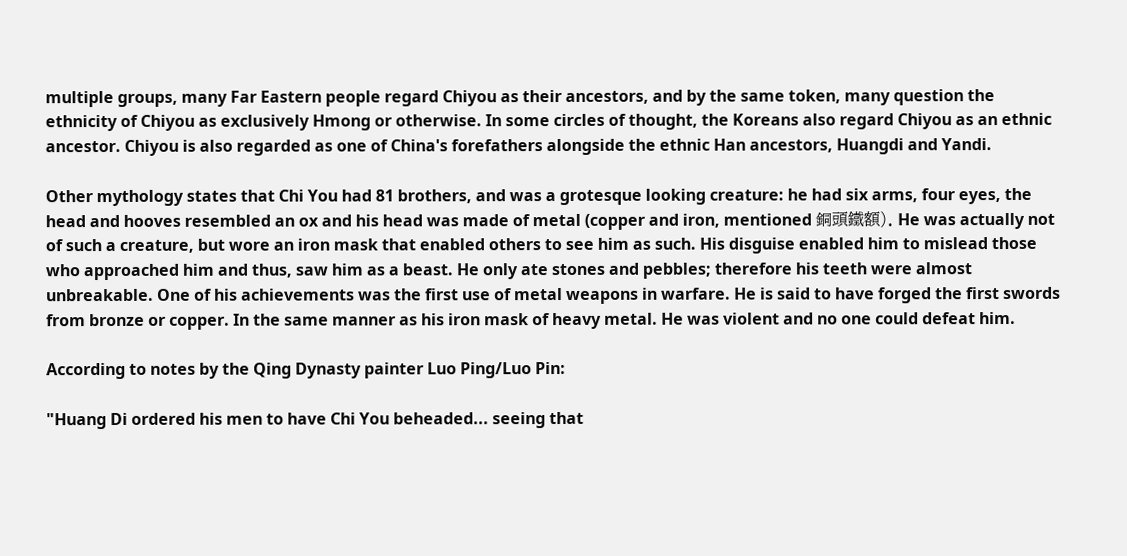multiple groups, many Far Eastern people regard Chiyou as their ancestors, and by the same token, many question the ethnicity of Chiyou as exclusively Hmong or otherwise. In some circles of thought, the Koreans also regard Chiyou as an ethnic ancestor. Chiyou is also regarded as one of China's forefathers alongside the ethnic Han ancestors, Huangdi and Yandi.

Other mythology states that Chi You had 81 brothers, and was a grotesque looking creature: he had six arms, four eyes, the head and hooves resembled an ox and his head was made of metal (copper and iron, mentioned 銅頭鐵額). He was actually not of such a creature, but wore an iron mask that enabled others to see him as such. His disguise enabled him to mislead those who approached him and thus, saw him as a beast. He only ate stones and pebbles; therefore his teeth were almost unbreakable. One of his achievements was the first use of metal weapons in warfare. He is said to have forged the first swords from bronze or copper. In the same manner as his iron mask of heavy metal. He was violent and no one could defeat him.

According to notes by the Qing Dynasty painter Luo Ping/Luo Pin:

"Huang Di ordered his men to have Chi You beheaded... seeing that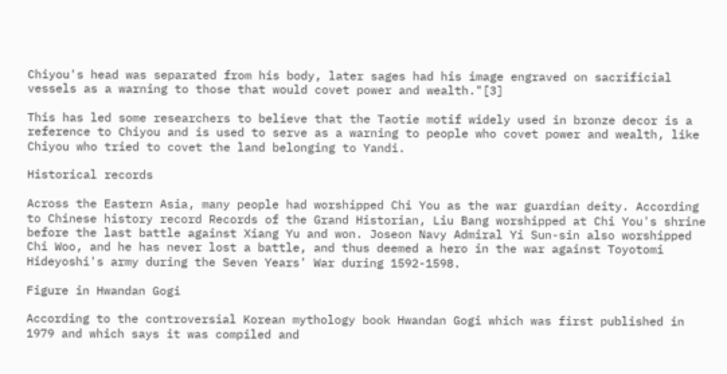Chiyou's head was separated from his body, later sages had his image engraved on sacrificial vessels as a warning to those that would covet power and wealth."[3]

This has led some researchers to believe that the Taotie motif widely used in bronze decor is a reference to Chiyou and is used to serve as a warning to people who covet power and wealth, like Chiyou who tried to covet the land belonging to Yandi.

Historical records

Across the Eastern Asia, many people had worshipped Chi You as the war guardian deity. According to Chinese history record Records of the Grand Historian, Liu Bang worshipped at Chi You's shrine before the last battle against Xiang Yu and won. Joseon Navy Admiral Yi Sun-sin also worshipped Chi Woo, and he has never lost a battle, and thus deemed a hero in the war against Toyotomi Hideyoshi's army during the Seven Years' War during 1592-1598.

Figure in Hwandan Gogi

According to the controversial Korean mythology book Hwandan Gogi which was first published in 1979 and which says it was compiled and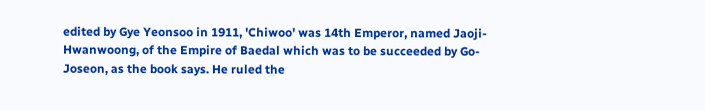edited by Gye Yeonsoo in 1911, 'Chiwoo' was 14th Emperor, named Jaoji-Hwanwoong, of the Empire of Baedal which was to be succeeded by Go-Joseon, as the book says. He ruled the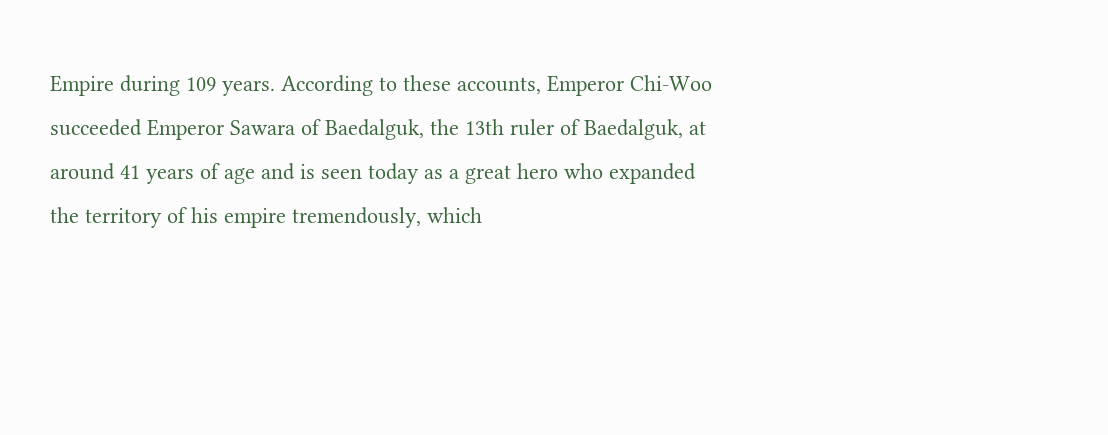Empire during 109 years. According to these accounts, Emperor Chi-Woo succeeded Emperor Sawara of Baedalguk, the 13th ruler of Baedalguk, at around 41 years of age and is seen today as a great hero who expanded the territory of his empire tremendously, which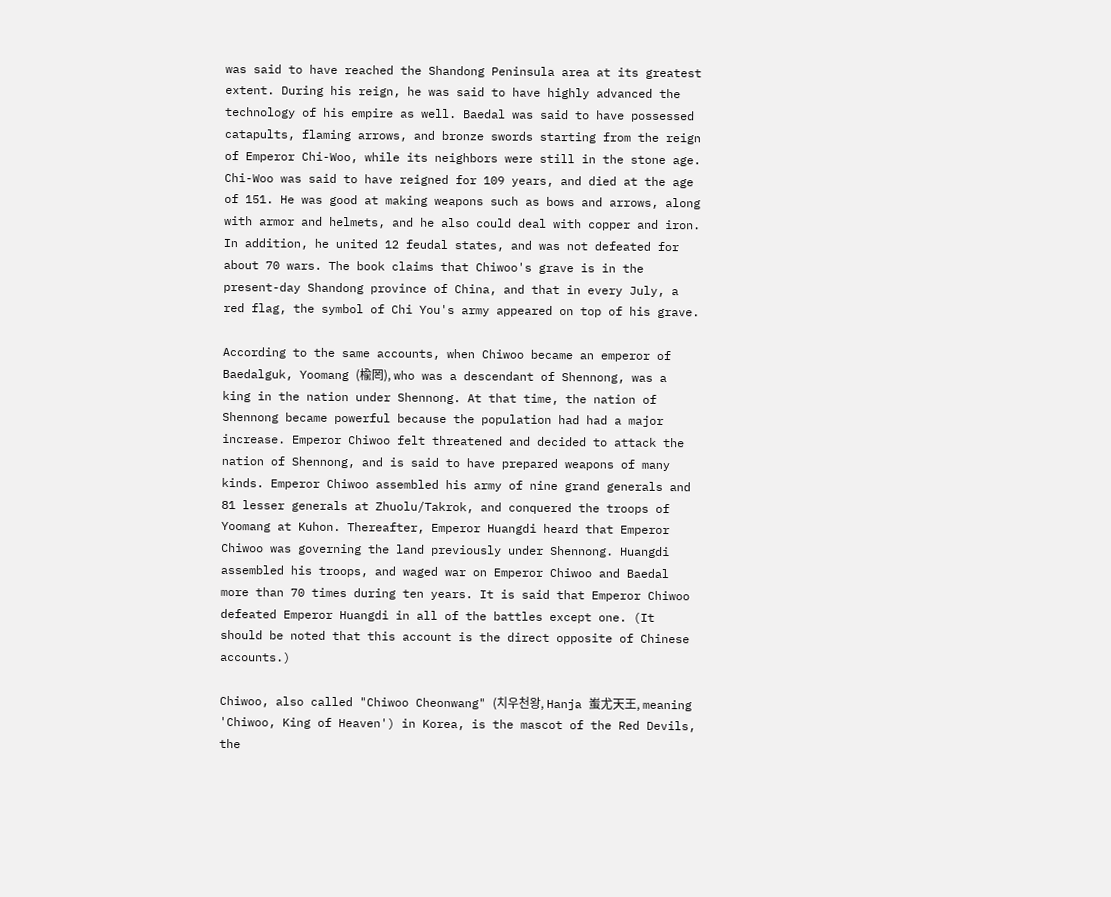was said to have reached the Shandong Peninsula area at its greatest extent. During his reign, he was said to have highly advanced the technology of his empire as well. Baedal was said to have possessed catapults, flaming arrows, and bronze swords starting from the reign of Emperor Chi-Woo, while its neighbors were still in the stone age. Chi-Woo was said to have reigned for 109 years, and died at the age of 151. He was good at making weapons such as bows and arrows, along with armor and helmets, and he also could deal with copper and iron. In addition, he united 12 feudal states, and was not defeated for about 70 wars. The book claims that Chiwoo's grave is in the present-day Shandong province of China, and that in every July, a red flag, the symbol of Chi You's army appeared on top of his grave.

According to the same accounts, when Chiwoo became an emperor of Baedalguk, Yoomang (楡罔), who was a descendant of Shennong, was a king in the nation under Shennong. At that time, the nation of Shennong became powerful because the population had had a major increase. Emperor Chiwoo felt threatened and decided to attack the nation of Shennong, and is said to have prepared weapons of many kinds. Emperor Chiwoo assembled his army of nine grand generals and 81 lesser generals at Zhuolu/Takrok, and conquered the troops of Yoomang at Kuhon. Thereafter, Emperor Huangdi heard that Emperor Chiwoo was governing the land previously under Shennong. Huangdi assembled his troops, and waged war on Emperor Chiwoo and Baedal more than 70 times during ten years. It is said that Emperor Chiwoo defeated Emperor Huangdi in all of the battles except one. (It should be noted that this account is the direct opposite of Chinese accounts.)

Chiwoo, also called "Chiwoo Cheonwang" (치우천왕, Hanja 蚩尤天王, meaning 'Chiwoo, King of Heaven') in Korea, is the mascot of the Red Devils, the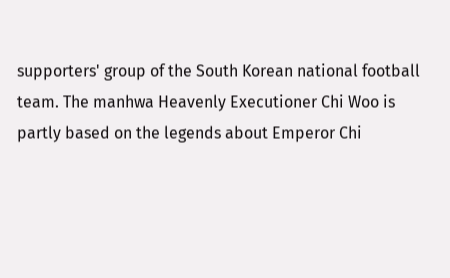supporters' group of the South Korean national football team. The manhwa Heavenly Executioner Chi Woo is partly based on the legends about Emperor Chi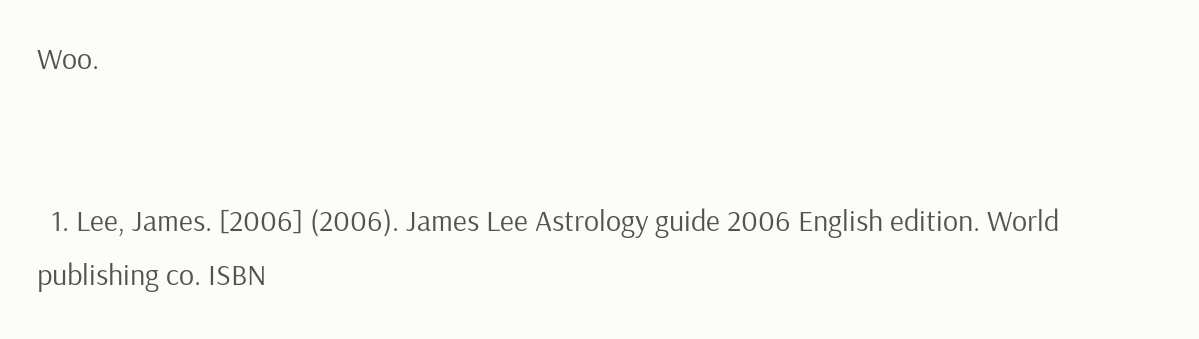Woo.


  1. Lee, James. [2006] (2006). James Lee Astrology guide 2006 English edition. World publishing co. ISBN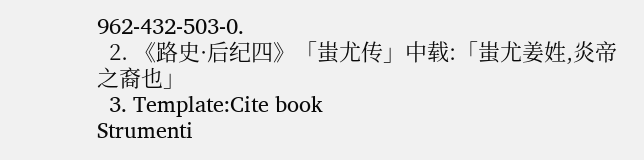962-432-503-0.
  2. 《路史·后纪四》「蚩尤传」中载:「蚩尤姜姓,炎帝之裔也」
  3. Template:Cite book
Strumenti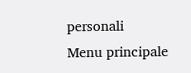personali
Menu principale